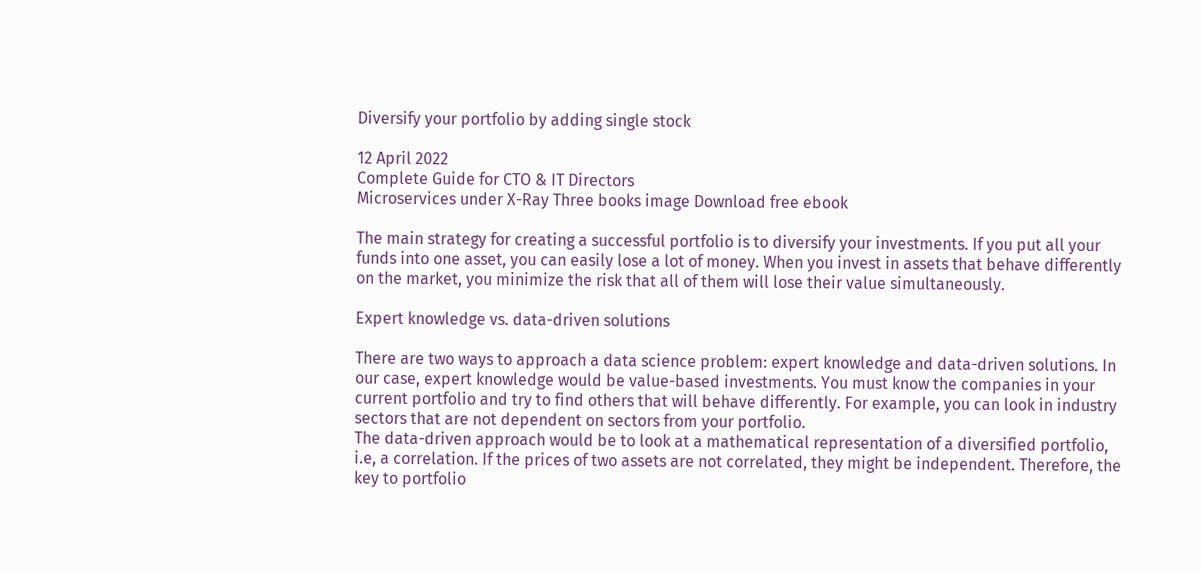Diversify your portfolio by adding single stock

12 April 2022
Complete Guide for CTO & IT Directors
Microservices under X-Ray Three books image Download free ebook

The main strategy for creating a successful portfolio is to diversify your investments. If you put all your funds into one asset, you can easily lose a lot of money. When you invest in assets that behave differently on the market, you minimize the risk that all of them will lose their value simultaneously.

Expert knowledge vs. data-driven solutions

There are two ways to approach a data science problem: expert knowledge and data-driven solutions. In our case, expert knowledge would be value-based investments. You must know the companies in your current portfolio and try to find others that will behave differently. For example, you can look in industry sectors that are not dependent on sectors from your portfolio.
The data-driven approach would be to look at a mathematical representation of a diversified portfolio, i.e, a correlation. If the prices of two assets are not correlated, they might be independent. Therefore, the key to portfolio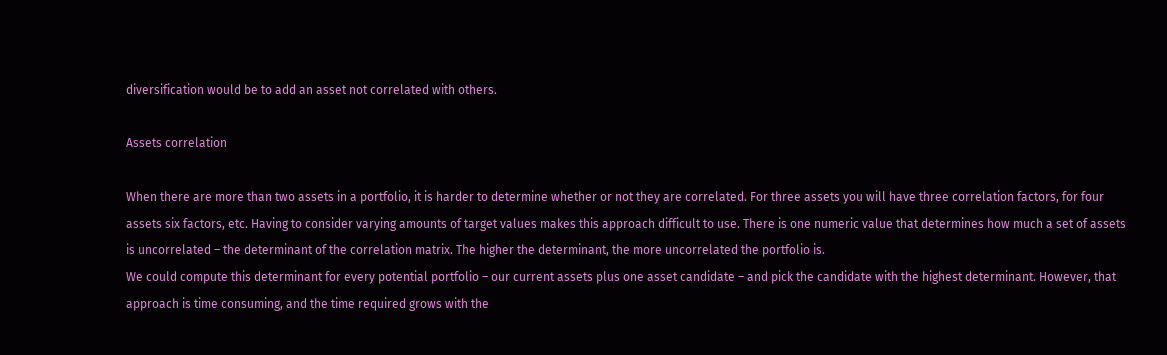diversification would be to add an asset not correlated with others.

Assets correlation

When there are more than two assets in a portfolio, it is harder to determine whether or not they are correlated. For three assets you will have three correlation factors, for four assets six factors, etc. Having to consider varying amounts of target values makes this approach difficult to use. There is one numeric value that determines how much a set of assets is uncorrelated – the determinant of the correlation matrix. The higher the determinant, the more uncorrelated the portfolio is.
We could compute this determinant for every potential portfolio – our current assets plus one asset candidate – and pick the candidate with the highest determinant. However, that approach is time consuming, and the time required grows with the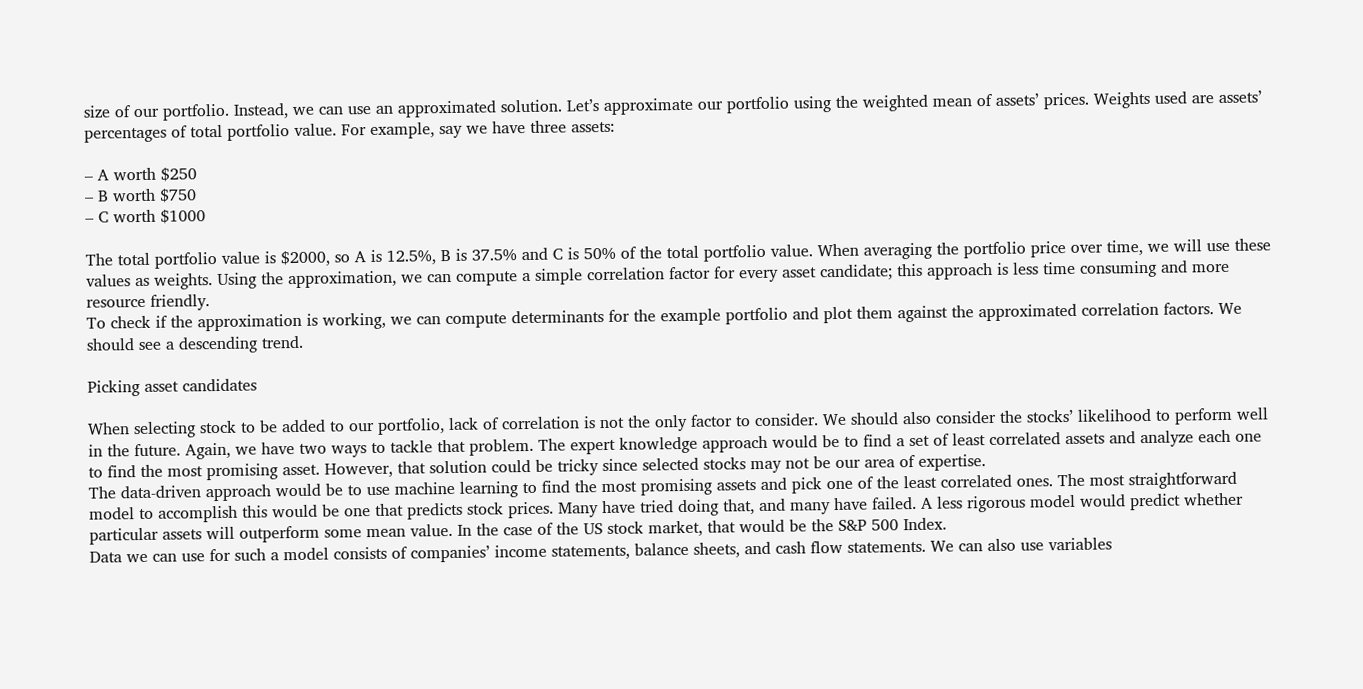size of our portfolio. Instead, we can use an approximated solution. Let’s approximate our portfolio using the weighted mean of assets’ prices. Weights used are assets’ percentages of total portfolio value. For example, say we have three assets:

– A worth $250
– B worth $750
– C worth $1000

The total portfolio value is $2000, so A is 12.5%, B is 37.5% and C is 50% of the total portfolio value. When averaging the portfolio price over time, we will use these values as weights. Using the approximation, we can compute a simple correlation factor for every asset candidate; this approach is less time consuming and more resource friendly.
To check if the approximation is working, we can compute determinants for the example portfolio and plot them against the approximated correlation factors. We should see a descending trend.

Picking asset candidates

When selecting stock to be added to our portfolio, lack of correlation is not the only factor to consider. We should also consider the stocks’ likelihood to perform well in the future. Again, we have two ways to tackle that problem. The expert knowledge approach would be to find a set of least correlated assets and analyze each one to find the most promising asset. However, that solution could be tricky since selected stocks may not be our area of expertise.
The data-driven approach would be to use machine learning to find the most promising assets and pick one of the least correlated ones. The most straightforward model to accomplish this would be one that predicts stock prices. Many have tried doing that, and many have failed. A less rigorous model would predict whether particular assets will outperform some mean value. In the case of the US stock market, that would be the S&P 500 Index.
Data we can use for such a model consists of companies’ income statements, balance sheets, and cash flow statements. We can also use variables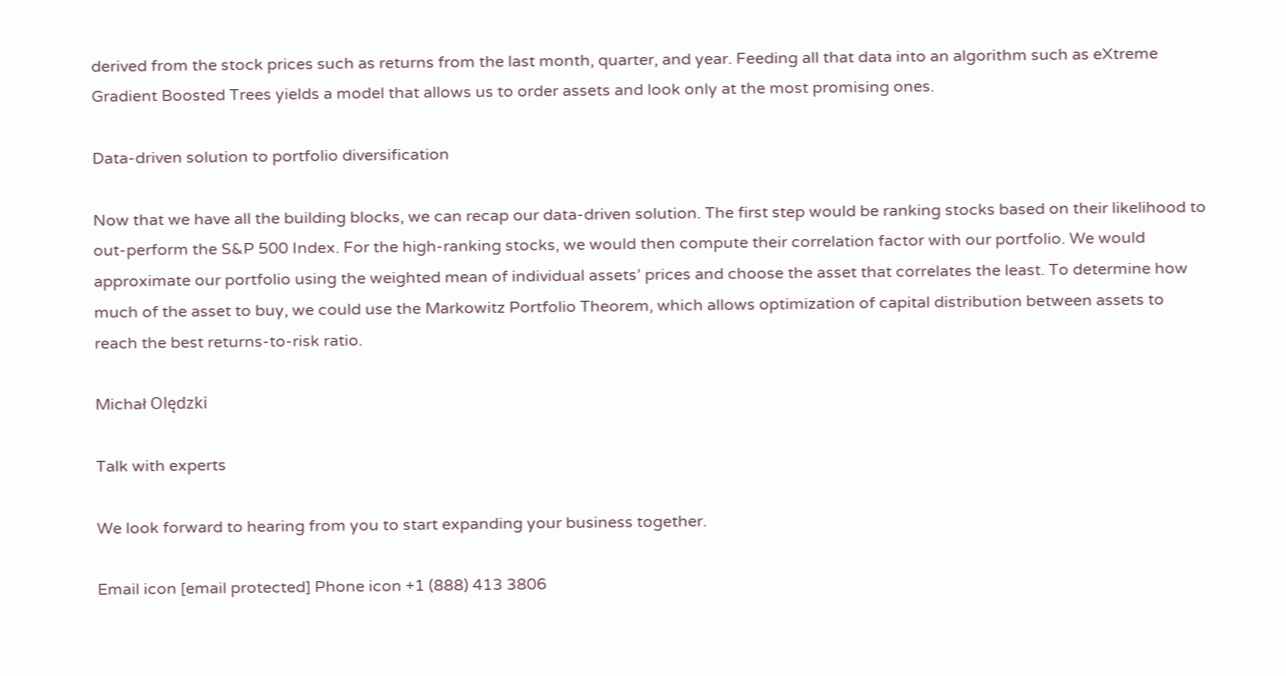derived from the stock prices such as returns from the last month, quarter, and year. Feeding all that data into an algorithm such as eXtreme Gradient Boosted Trees yields a model that allows us to order assets and look only at the most promising ones.

Data-driven solution to portfolio diversification

Now that we have all the building blocks, we can recap our data-driven solution. The first step would be ranking stocks based on their likelihood to out-perform the S&P 500 Index. For the high-ranking stocks, we would then compute their correlation factor with our portfolio. We would approximate our portfolio using the weighted mean of individual assets’ prices and choose the asset that correlates the least. To determine how much of the asset to buy, we could use the Markowitz Portfolio Theorem, which allows optimization of capital distribution between assets to reach the best returns-to-risk ratio.

Michał Olędzki

Talk with experts

We look forward to hearing from you to start expanding your business together.

Email icon [email protected] Phone icon +1 (888) 413 3806